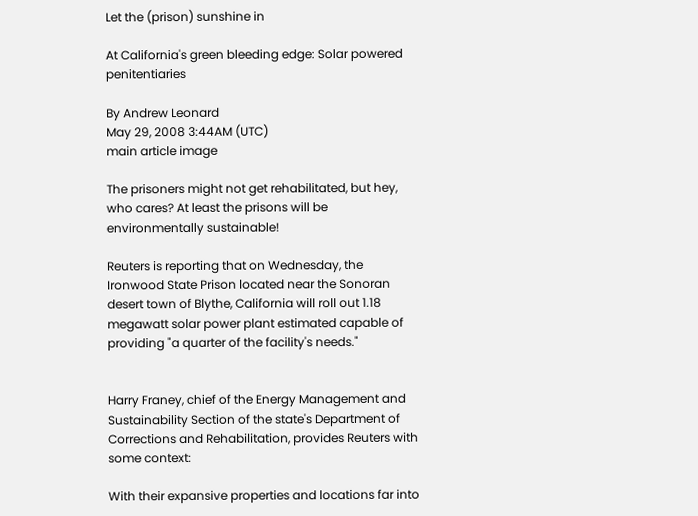Let the (prison) sunshine in

At California's green bleeding edge: Solar powered penitentiaries

By Andrew Leonard
May 29, 2008 3:44AM (UTC)
main article image

The prisoners might not get rehabilitated, but hey, who cares? At least the prisons will be environmentally sustainable!

Reuters is reporting that on Wednesday, the Ironwood State Prison located near the Sonoran desert town of Blythe, California will roll out 1.18 megawatt solar power plant estimated capable of providing "a quarter of the facility's needs."


Harry Franey, chief of the Energy Management and Sustainability Section of the state's Department of Corrections and Rehabilitation, provides Reuters with some context:

With their expansive properties and locations far into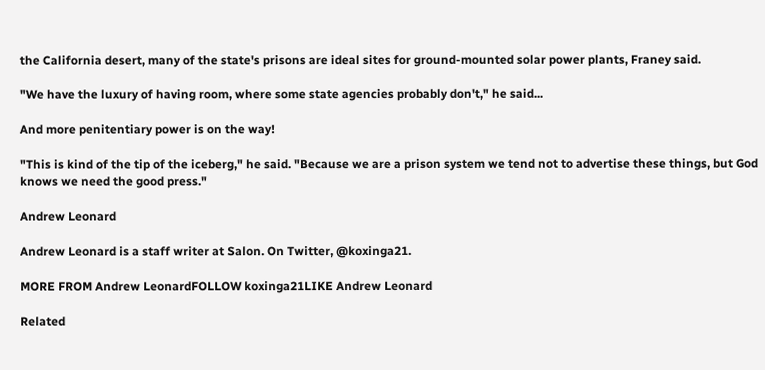the California desert, many of the state's prisons are ideal sites for ground-mounted solar power plants, Franey said.

"We have the luxury of having room, where some state agencies probably don't," he said...

And more penitentiary power is on the way!

"This is kind of the tip of the iceberg," he said. "Because we are a prison system we tend not to advertise these things, but God knows we need the good press."

Andrew Leonard

Andrew Leonard is a staff writer at Salon. On Twitter, @koxinga21.

MORE FROM Andrew LeonardFOLLOW koxinga21LIKE Andrew Leonard

Related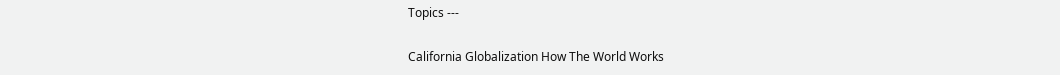Topics ---

California Globalization How The World Works